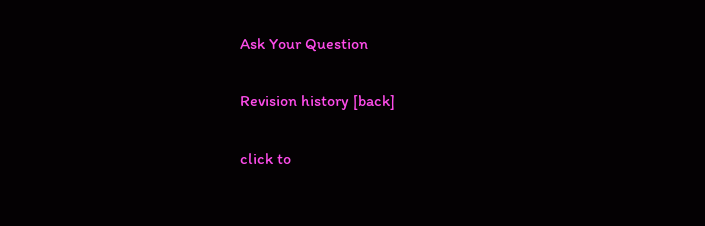Ask Your Question

Revision history [back]

click to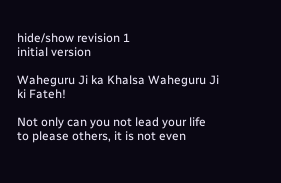hide/show revision 1
initial version

Waheguru Ji ka Khalsa Waheguru Ji ki Fateh!

Not only can you not lead your life to please others, it is not even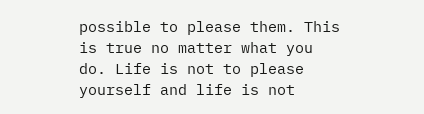possible to please them. This is true no matter what you do. Life is not to please yourself and life is not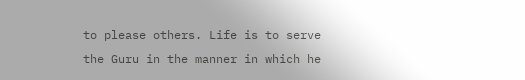to please others. Life is to serve the Guru in the manner in which he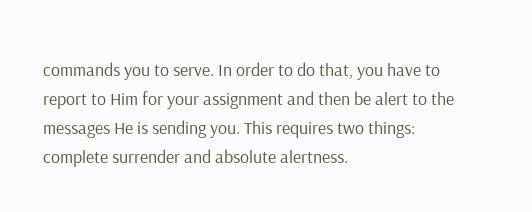commands you to serve. In order to do that, you have to report to Him for your assignment and then be alert to the messages He is sending you. This requires two things: complete surrender and absolute alertness.